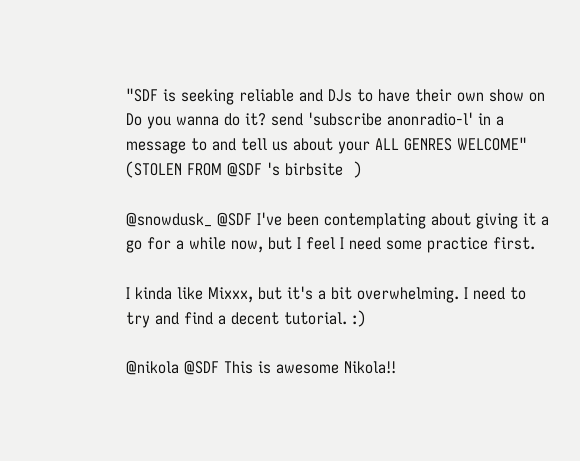"SDF is seeking reliable and DJs to have their own show on Do you wanna do it? send 'subscribe anonradio-l' in a message to and tell us about your ALL GENRES WELCOME" (STOLEN FROM @SDF 's birbsite  )

@snowdusk_ @SDF I've been contemplating about giving it a go for a while now, but I feel I need some practice first.

I kinda like Mixxx, but it's a bit overwhelming. I need to try and find a decent tutorial. :)

@nikola @SDF This is awesome Nikola!!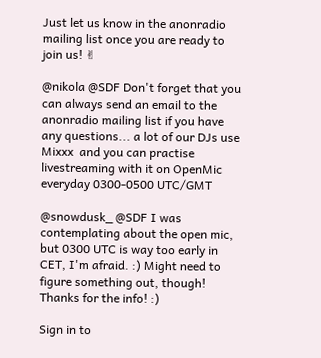Just let us know in the anonradio mailing list once you are ready to join us! ✌

@nikola @SDF Don't forget that you can always send an email to the anonradio mailing list if you have any questions... a lot of our DJs use Mixxx  and you can practise livestreaming with it on OpenMic everyday 0300-0500 UTC/GMT

@snowdusk_ @SDF I was contemplating about the open mic, but 0300 UTC is way too early in CET, I'm afraid. :) Might need to figure something out, though! Thanks for the info! :)

Sign in to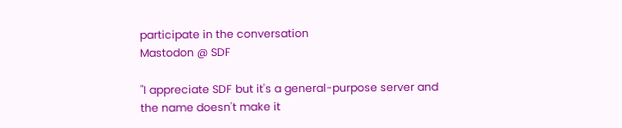participate in the conversation
Mastodon @ SDF

"I appreciate SDF but it's a general-purpose server and the name doesn't make it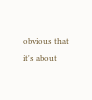obvious that it's about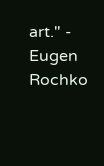art." - Eugen Rochko